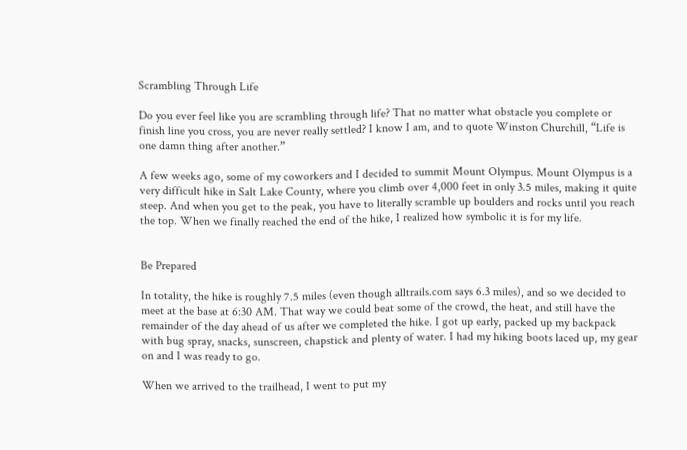Scrambling Through Life

Do you ever feel like you are scrambling through life? That no matter what obstacle you complete or finish line you cross, you are never really settled? I know I am, and to quote Winston Churchill, “Life is one damn thing after another.”

A few weeks ago, some of my coworkers and I decided to summit Mount Olympus. Mount Olympus is a very difficult hike in Salt Lake County, where you climb over 4,000 feet in only 3.5 miles, making it quite steep. And when you get to the peak, you have to literally scramble up boulders and rocks until you reach the top. When we finally reached the end of the hike, I realized how symbolic it is for my life.


Be Prepared

In totality, the hike is roughly 7.5 miles (even though alltrails.com says 6.3 miles), and so we decided to meet at the base at 6:30 AM. That way we could beat some of the crowd, the heat, and still have the remainder of the day ahead of us after we completed the hike. I got up early, packed up my backpack with bug spray, snacks, sunscreen, chapstick and plenty of water. I had my hiking boots laced up, my gear on and I was ready to go.

When we arrived to the trailhead, I went to put my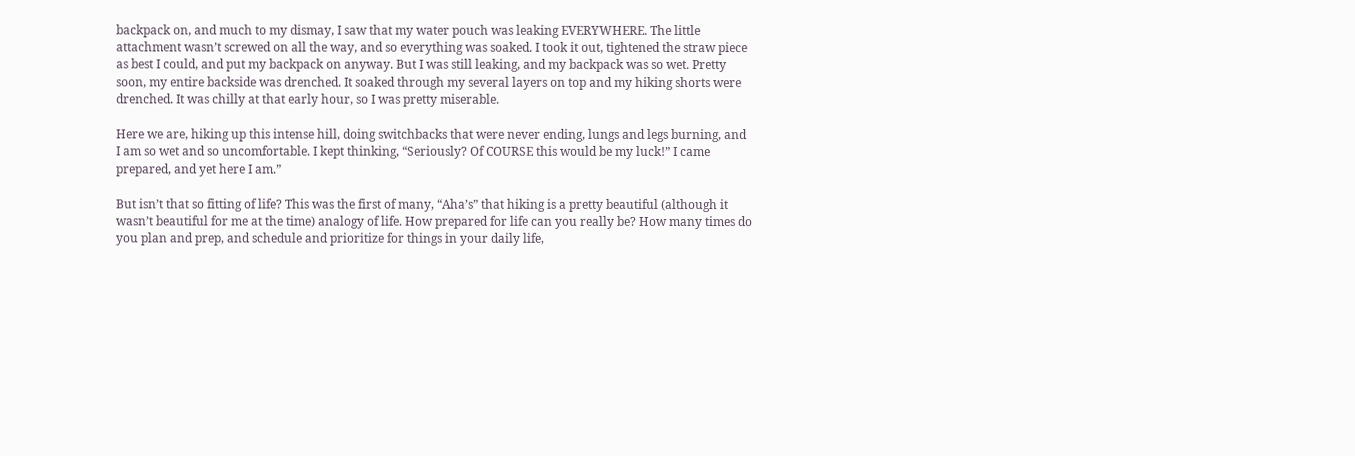backpack on, and much to my dismay, I saw that my water pouch was leaking EVERYWHERE. The little attachment wasn’t screwed on all the way, and so everything was soaked. I took it out, tightened the straw piece as best I could, and put my backpack on anyway. But I was still leaking, and my backpack was so wet. Pretty soon, my entire backside was drenched. It soaked through my several layers on top and my hiking shorts were drenched. It was chilly at that early hour, so I was pretty miserable.

Here we are, hiking up this intense hill, doing switchbacks that were never ending, lungs and legs burning, and I am so wet and so uncomfortable. I kept thinking, “Seriously? Of COURSE this would be my luck!” I came prepared, and yet here I am.”

But isn’t that so fitting of life? This was the first of many, “Aha’s” that hiking is a pretty beautiful (although it wasn’t beautiful for me at the time) analogy of life. How prepared for life can you really be? How many times do you plan and prep, and schedule and prioritize for things in your daily life,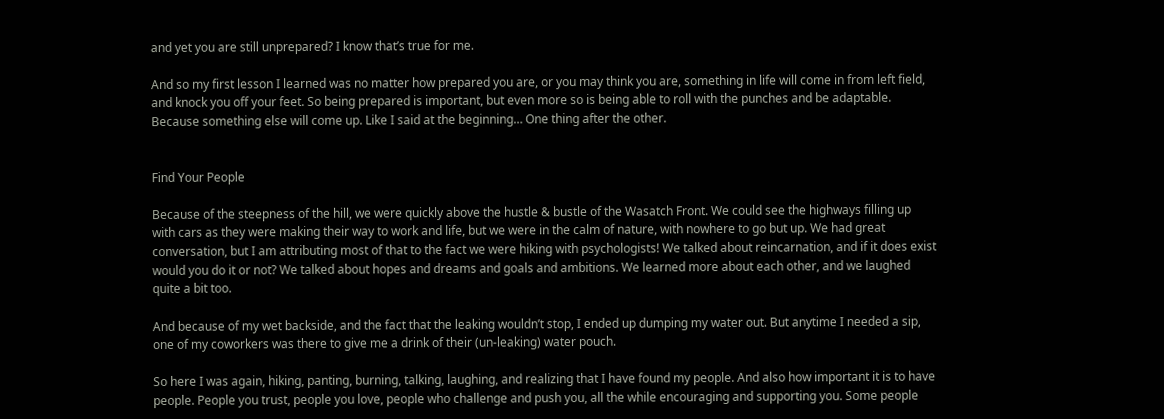and yet you are still unprepared? I know that’s true for me.

And so my first lesson I learned was no matter how prepared you are, or you may think you are, something in life will come in from left field, and knock you off your feet. So being prepared is important, but even more so is being able to roll with the punches and be adaptable. Because something else will come up. Like I said at the beginning… One thing after the other.


Find Your People

Because of the steepness of the hill, we were quickly above the hustle & bustle of the Wasatch Front. We could see the highways filling up with cars as they were making their way to work and life, but we were in the calm of nature, with nowhere to go but up. We had great conversation, but I am attributing most of that to the fact we were hiking with psychologists! We talked about reincarnation, and if it does exist would you do it or not? We talked about hopes and dreams and goals and ambitions. We learned more about each other, and we laughed quite a bit too.

And because of my wet backside, and the fact that the leaking wouldn’t stop, I ended up dumping my water out. But anytime I needed a sip, one of my coworkers was there to give me a drink of their (un-leaking) water pouch.

So here I was again, hiking, panting, burning, talking, laughing, and realizing that I have found my people. And also how important it is to have people. People you trust, people you love, people who challenge and push you, all the while encouraging and supporting you. Some people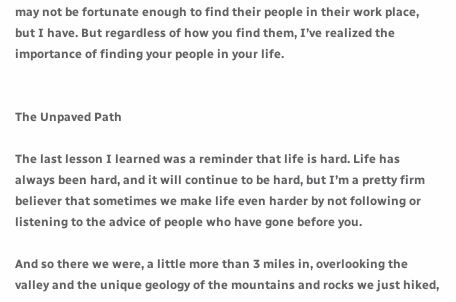may not be fortunate enough to find their people in their work place, but I have. But regardless of how you find them, I’ve realized the importance of finding your people in your life.


The Unpaved Path

The last lesson I learned was a reminder that life is hard. Life has always been hard, and it will continue to be hard, but I’m a pretty firm believer that sometimes we make life even harder by not following or listening to the advice of people who have gone before you.

And so there we were, a little more than 3 miles in, overlooking the valley and the unique geology of the mountains and rocks we just hiked,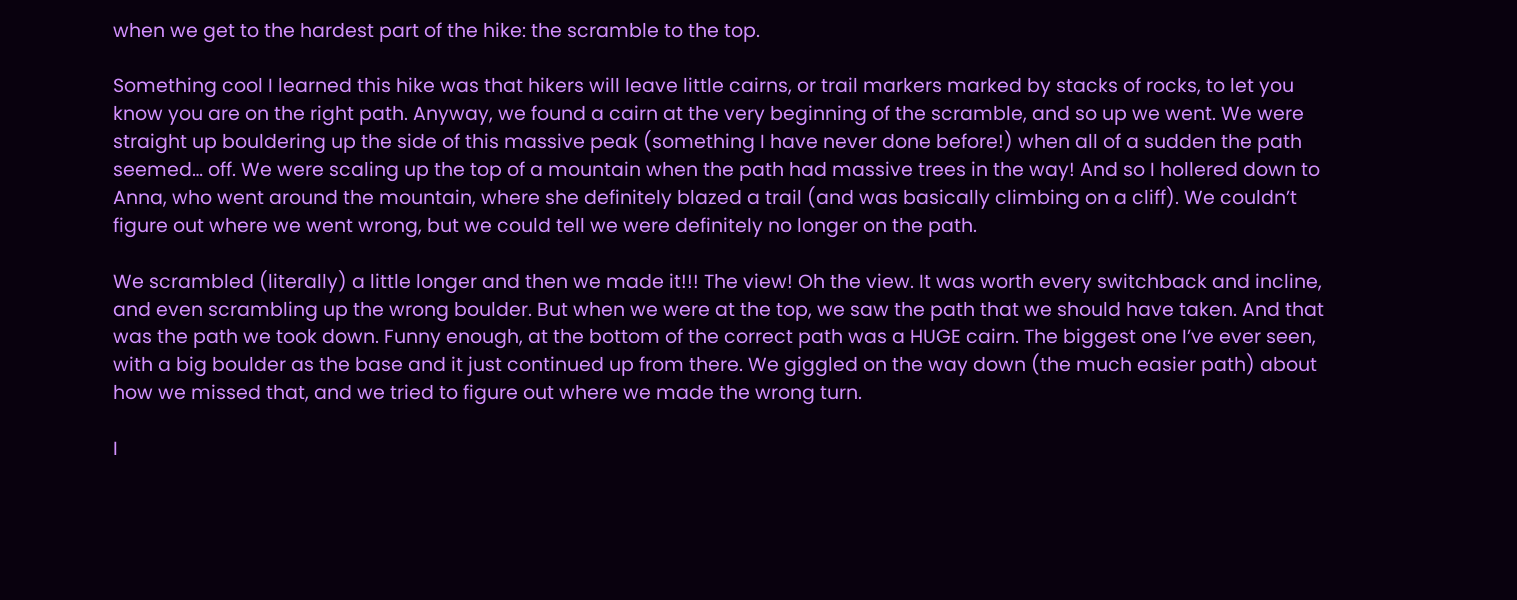when we get to the hardest part of the hike: the scramble to the top.

Something cool I learned this hike was that hikers will leave little cairns, or trail markers marked by stacks of rocks, to let you know you are on the right path. Anyway, we found a cairn at the very beginning of the scramble, and so up we went. We were straight up bouldering up the side of this massive peak (something I have never done before!) when all of a sudden the path seemed… off. We were scaling up the top of a mountain when the path had massive trees in the way! And so I hollered down to Anna, who went around the mountain, where she definitely blazed a trail (and was basically climbing on a cliff). We couldn’t figure out where we went wrong, but we could tell we were definitely no longer on the path.

We scrambled (literally) a little longer and then we made it!!! The view! Oh the view. It was worth every switchback and incline, and even scrambling up the wrong boulder. But when we were at the top, we saw the path that we should have taken. And that was the path we took down. Funny enough, at the bottom of the correct path was a HUGE cairn. The biggest one I’ve ever seen, with a big boulder as the base and it just continued up from there. We giggled on the way down (the much easier path) about how we missed that, and we tried to figure out where we made the wrong turn.

I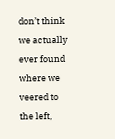don’t think we actually ever found where we veered to the left,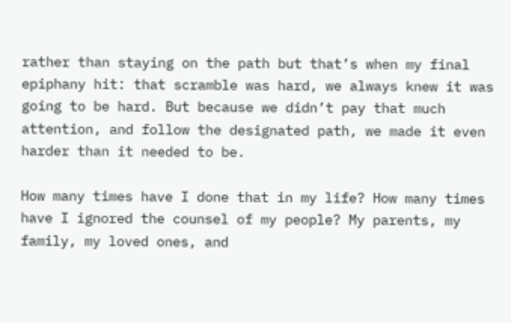rather than staying on the path but that’s when my final epiphany hit: that scramble was hard, we always knew it was going to be hard. But because we didn’t pay that much attention, and follow the designated path, we made it even harder than it needed to be.

How many times have I done that in my life? How many times have I ignored the counsel of my people? My parents, my family, my loved ones, and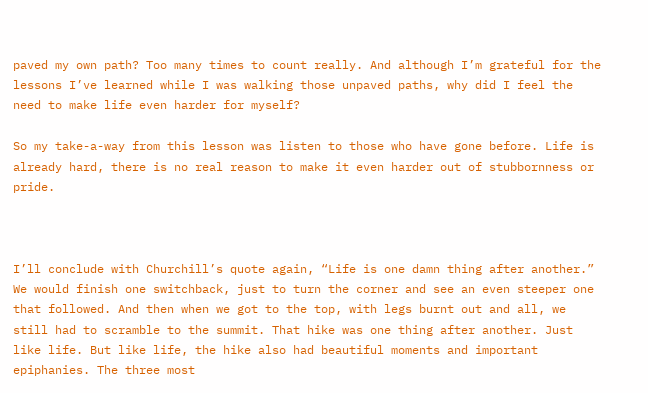paved my own path? Too many times to count really. And although I’m grateful for the lessons I’ve learned while I was walking those unpaved paths, why did I feel the need to make life even harder for myself?

So my take-a-way from this lesson was listen to those who have gone before. Life is already hard, there is no real reason to make it even harder out of stubbornness or pride.



I’ll conclude with Churchill’s quote again, “Life is one damn thing after another.” We would finish one switchback, just to turn the corner and see an even steeper one that followed. And then when we got to the top, with legs burnt out and all, we still had to scramble to the summit. That hike was one thing after another. Just like life. But like life, the hike also had beautiful moments and important epiphanies. The three most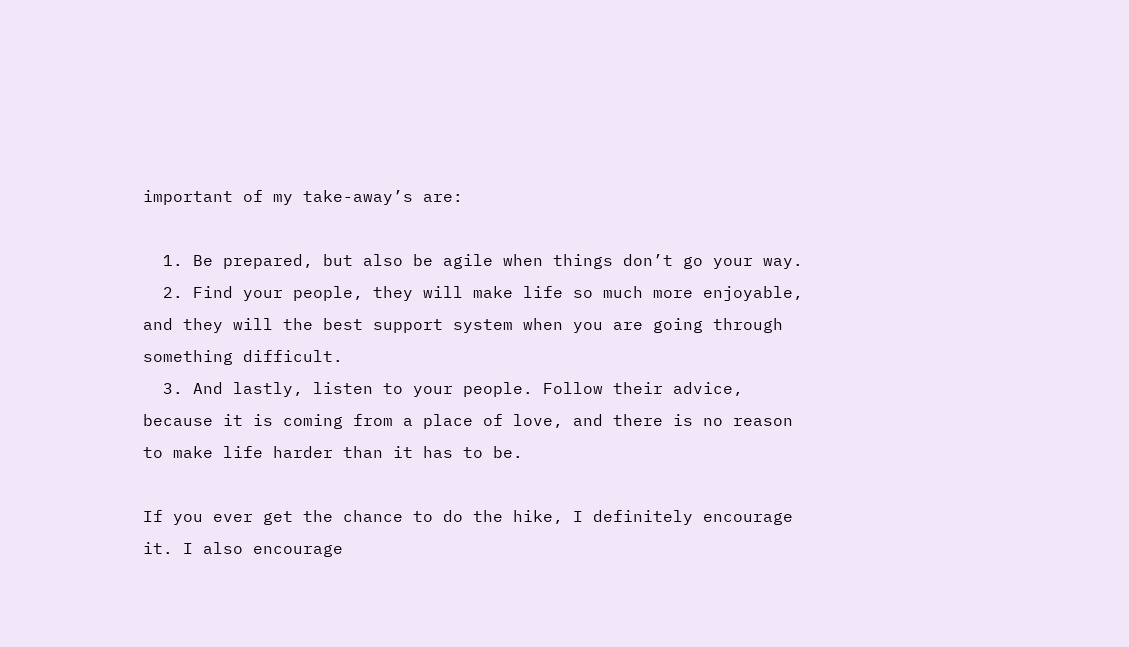important of my take-away’s are:

  1. Be prepared, but also be agile when things don’t go your way.
  2. Find your people, they will make life so much more enjoyable, and they will the best support system when you are going through something difficult.
  3. And lastly, listen to your people. Follow their advice, because it is coming from a place of love, and there is no reason to make life harder than it has to be.

If you ever get the chance to do the hike, I definitely encourage it. I also encourage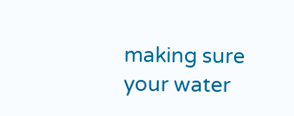making sure your water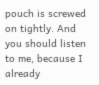pouch is screwed on tightly. And you should listen to me, because I already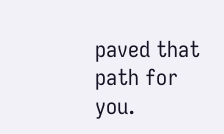paved that path for you.